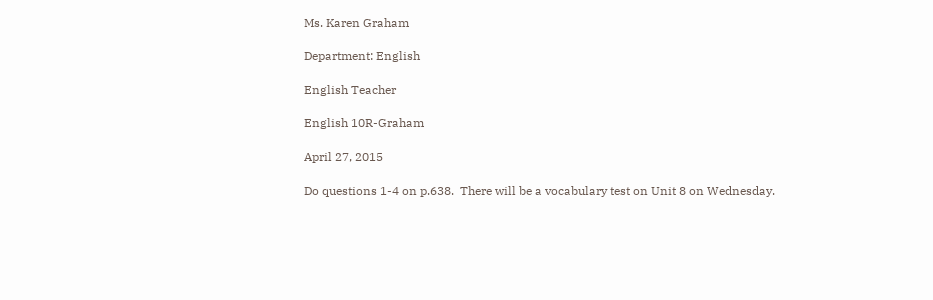Ms. Karen Graham

Department: English

English Teacher

English 10R-Graham

April 27, 2015

Do questions 1-4 on p.638.  There will be a vocabulary test on Unit 8 on Wednesday.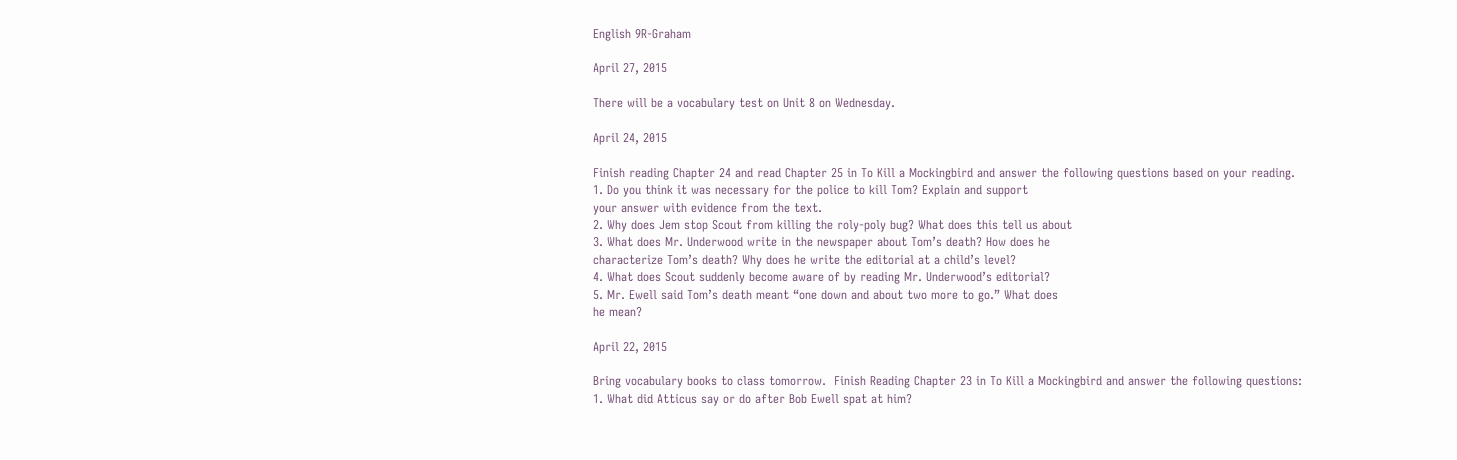English 9R-Graham

April 27, 2015

There will be a vocabulary test on Unit 8 on Wednesday.

April 24, 2015

Finish reading Chapter 24 and read Chapter 25 in To Kill a Mockingbird and answer the following questions based on your reading.
1. Do you think it was necessary for the police to kill Tom? Explain and support
your answer with evidence from the text.
2. Why does Jem stop Scout from killing the roly-poly bug? What does this tell us about
3. What does Mr. Underwood write in the newspaper about Tom’s death? How does he
characterize Tom’s death? Why does he write the editorial at a child’s level?
4. What does Scout suddenly become aware of by reading Mr. Underwood’s editorial?
5. Mr. Ewell said Tom’s death meant “one down and about two more to go.” What does
he mean?

April 22, 2015

Bring vocabulary books to class tomorrow.  Finish Reading Chapter 23 in To Kill a Mockingbird and answer the following questions:
1. What did Atticus say or do after Bob Ewell spat at him?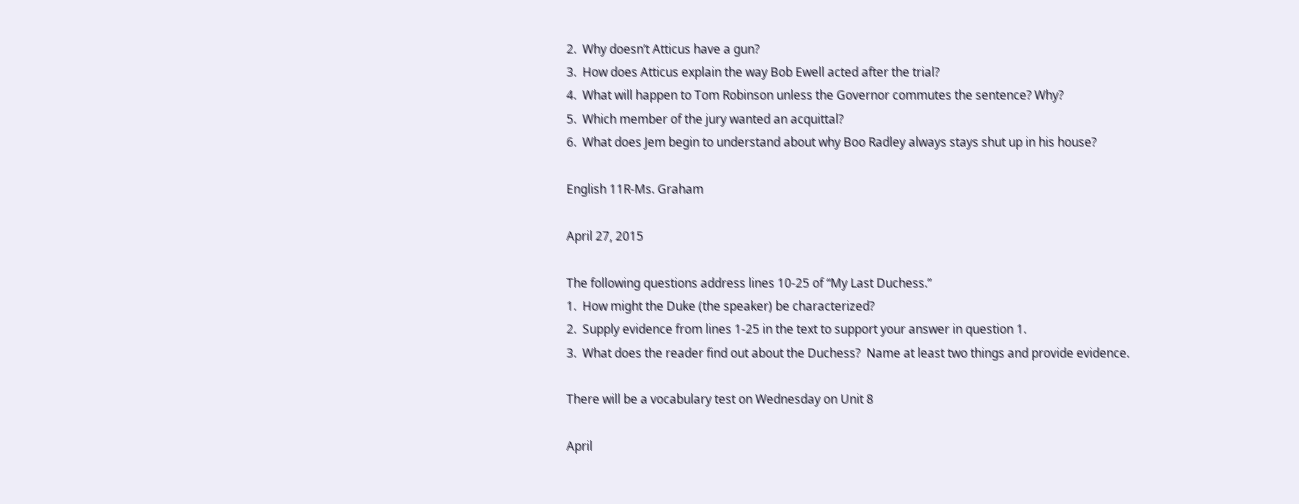2.  Why doesn’t Atticus have a gun?
3.  How does Atticus explain the way Bob Ewell acted after the trial?
4.  What will happen to Tom Robinson unless the Governor commutes the sentence? Why?
5.  Which member of the jury wanted an acquittal?
6.  What does Jem begin to understand about why Boo Radley always stays shut up in his house?

English 11R-Ms. Graham

April 27, 2015

The following questions address lines 10-25 of “My Last Duchess.”
1.  How might the Duke (the speaker) be characterized?
2.  Supply evidence from lines 1-25 in the text to support your answer in question 1.
3.  What does the reader find out about the Duchess?  Name at least two things and provide evidence.

There will be a vocabulary test on Wednesday on Unit 8

April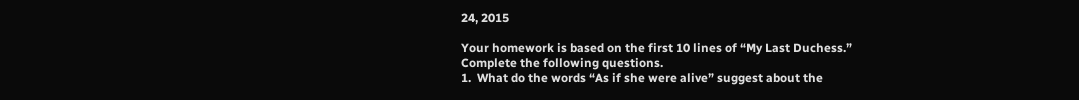24, 2015

Your homework is based on the first 10 lines of “My Last Duchess.”
Complete the following questions.
1.  What do the words “As if she were alive” suggest about the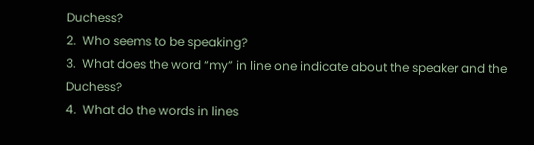Duchess?
2.  Who seems to be speaking?
3.  What does the word “my” in line one indicate about the speaker and the Duchess?
4.  What do the words in lines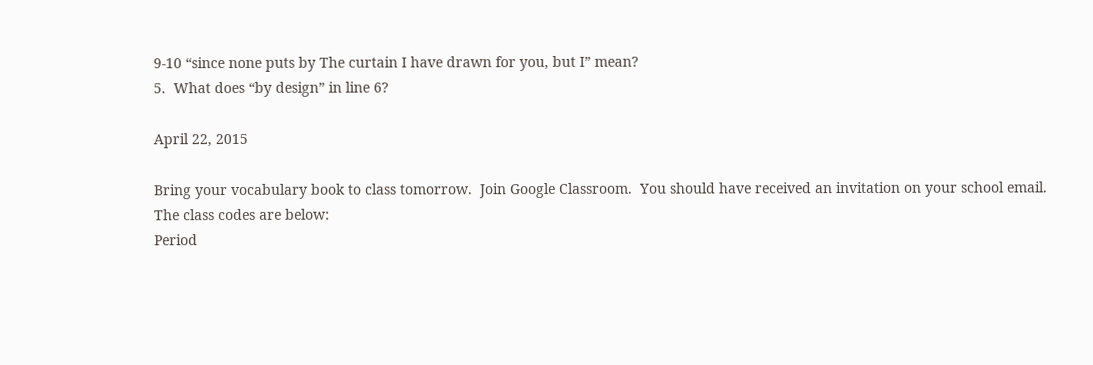9-10 “since none puts by The curtain I have drawn for you, but I” mean?
5.  What does “by design” in line 6?

April 22, 2015

Bring your vocabulary book to class tomorrow.  Join Google Classroom.  You should have received an invitation on your school email.  The class codes are below:
Period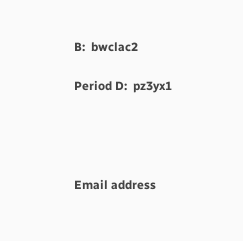B:  bwclac2

Period D:  pz3yx1




Email address